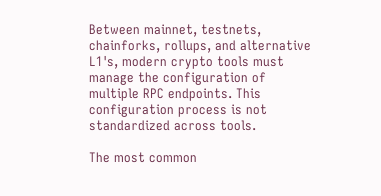Between mainnet, testnets, chainforks, rollups, and alternative L1's, modern crypto tools must manage the configuration of multiple RPC endpoints. This configuration process is not standardized across tools.

The most common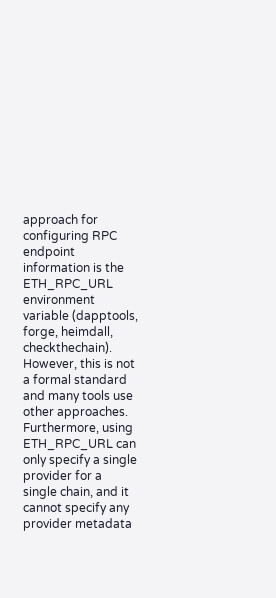approach for configuring RPC endpoint information is the ETH_RPC_URL environment variable (dapptools, forge, heimdall, checkthechain). However, this is not a formal standard and many tools use other approaches. Furthermore, using ETH_RPC_URL can only specify a single provider for a single chain, and it cannot specify any provider metadata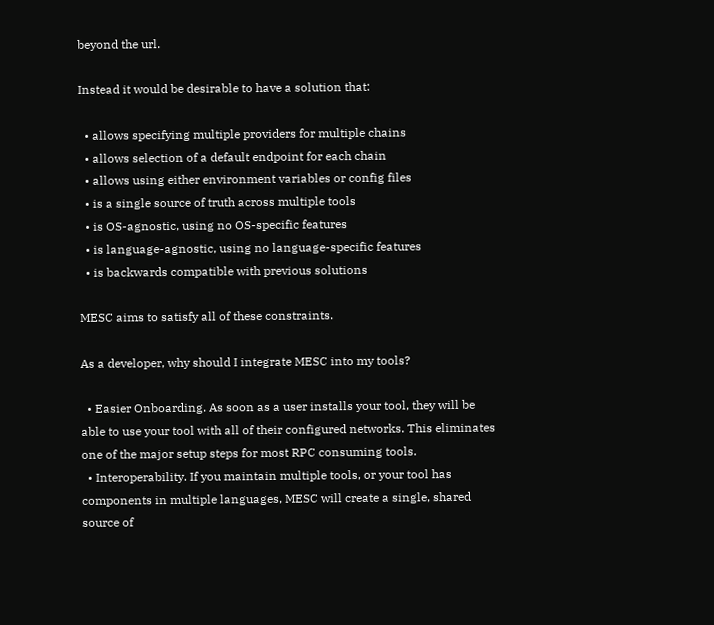beyond the url.

Instead it would be desirable to have a solution that:

  • allows specifying multiple providers for multiple chains
  • allows selection of a default endpoint for each chain
  • allows using either environment variables or config files
  • is a single source of truth across multiple tools
  • is OS-agnostic, using no OS-specific features
  • is language-agnostic, using no language-specific features
  • is backwards compatible with previous solutions

MESC aims to satisfy all of these constraints.

As a developer, why should I integrate MESC into my tools?

  • Easier Onboarding. As soon as a user installs your tool, they will be able to use your tool with all of their configured networks. This eliminates one of the major setup steps for most RPC consuming tools.
  • Interoperability. If you maintain multiple tools, or your tool has components in multiple languages, MESC will create a single, shared source of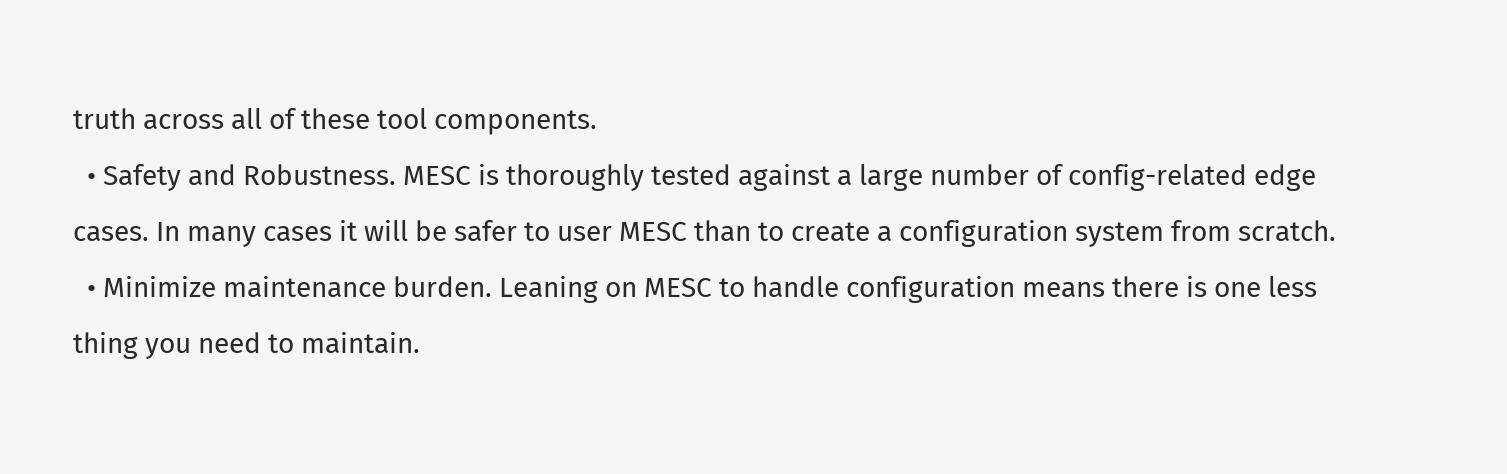truth across all of these tool components.
  • Safety and Robustness. MESC is thoroughly tested against a large number of config-related edge cases. In many cases it will be safer to user MESC than to create a configuration system from scratch.
  • Minimize maintenance burden. Leaning on MESC to handle configuration means there is one less thing you need to maintain.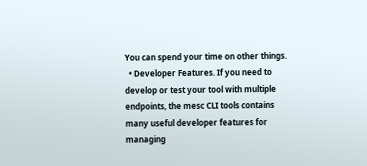You can spend your time on other things.
  • Developer Features. If you need to develop or test your tool with multiple endpoints, the mesc CLI tools contains many useful developer features for managing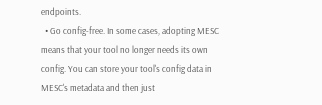endpoints.
  • Go config-free. In some cases, adopting MESC means that your tool no longer needs its own config. You can store your tool's config data in MESC's metadata and then just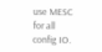use MESC for all config IO.